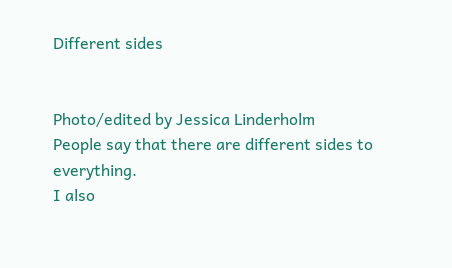Different sides


Photo/edited by Jessica Linderholm
People say that there are different sides to everything.
I also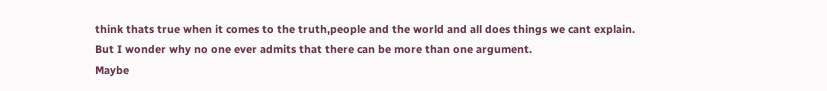think thats true when it comes to the truth,people and the world and all does things we cant explain.
But I wonder why no one ever admits that there can be more than one argument.
Maybe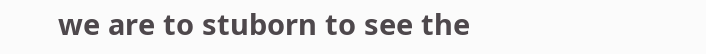we are to stuborn to see the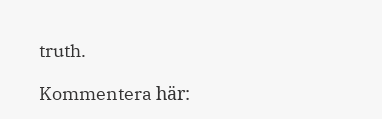truth.

Kommentera här: